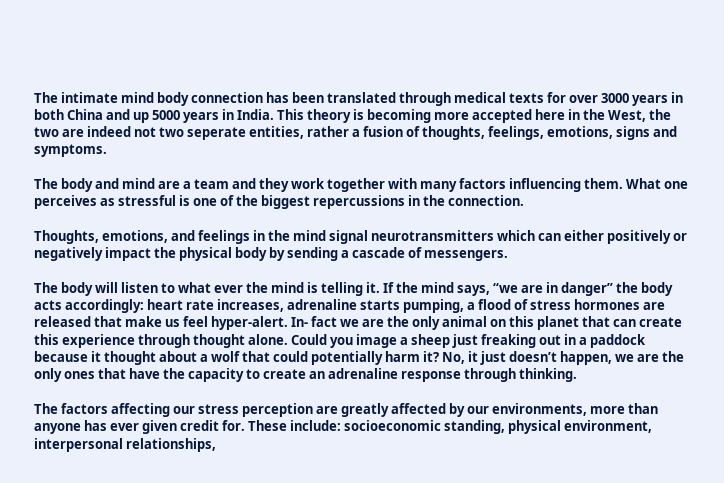The intimate mind body connection has been translated through medical texts for over 3000 years in both China and up 5000 years in India. This theory is becoming more accepted here in the West, the two are indeed not two seperate entities, rather a fusion of thoughts, feelings, emotions, signs and symptoms.

The body and mind are a team and they work together with many factors influencing them. What one perceives as stressful is one of the biggest repercussions in the connection.

Thoughts, emotions, and feelings in the mind signal neurotransmitters which can either positively or negatively impact the physical body by sending a cascade of messengers.

The body will listen to what ever the mind is telling it. If the mind says, “we are in danger” the body acts accordingly: heart rate increases, adrenaline starts pumping, a flood of stress hormones are released that make us feel hyper-alert. In- fact we are the only animal on this planet that can create this experience through thought alone. Could you image a sheep just freaking out in a paddock because it thought about a wolf that could potentially harm it? No, it just doesn’t happen, we are the only ones that have the capacity to create an adrenaline response through thinking.

The factors affecting our stress perception are greatly affected by our environments, more than anyone has ever given credit for. These include: socioeconomic standing, physical environment, interpersonal relationships,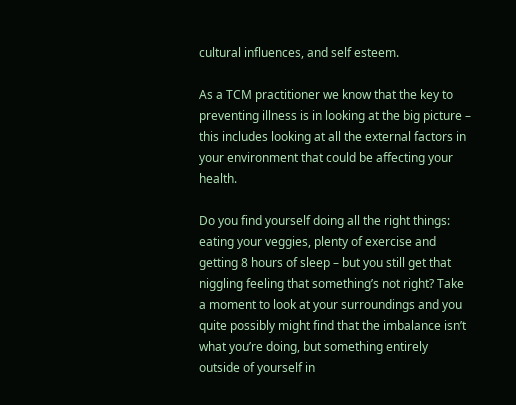cultural influences, and self esteem.

As a TCM practitioner we know that the key to preventing illness is in looking at the big picture – this includes looking at all the external factors in your environment that could be affecting your health.

Do you find yourself doing all the right things: eating your veggies, plenty of exercise and getting 8 hours of sleep – but you still get that niggling feeling that something’s not right? Take a moment to look at your surroundings and you quite possibly might find that the imbalance isn’t what you’re doing, but something entirely outside of yourself in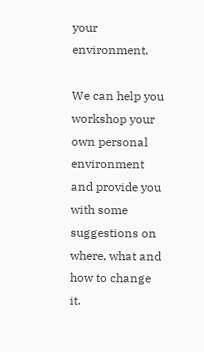your environment.

We can help you workshop your own personal environment and provide you with some suggestions on where, what and how to change it.